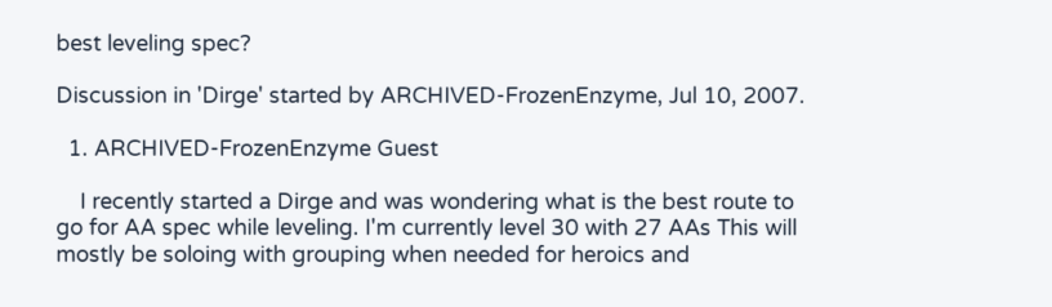best leveling spec?

Discussion in 'Dirge' started by ARCHIVED-FrozenEnzyme, Jul 10, 2007.

  1. ARCHIVED-FrozenEnzyme Guest

    I recently started a Dirge and was wondering what is the best route to go for AA spec while leveling. I'm currently level 30 with 27 AAs This will mostly be soloing with grouping when needed for heroics and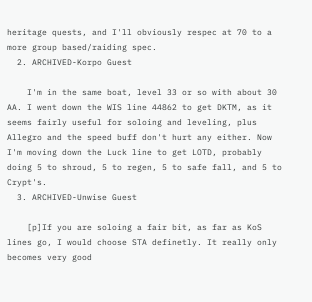heritage quests, and I'll obviously respec at 70 to a more group based/raiding spec.
  2. ARCHIVED-Korpo Guest

    I'm in the same boat, level 33 or so with about 30 AA. I went down the WIS line 44862 to get DKTM, as it seems fairly useful for soloing and leveling, plus Allegro and the speed buff don't hurt any either. Now I'm moving down the Luck line to get LOTD, probably doing 5 to shroud, 5 to regen, 5 to safe fall, and 5 to Crypt's.
  3. ARCHIVED-Unwise Guest

    [p]If you are soloing a fair bit, as far as KoS lines go, I would choose STA definetly. It really only becomes very good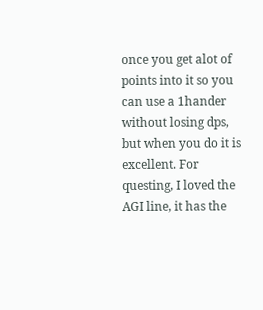once you get alot of points into it so you can use a 1hander without losing dps, but when you do it is excellent. For questing, I loved the AGI line, it has the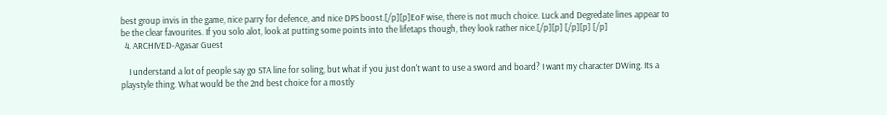best group invis in the game, nice parry for defence, and nice DPS boost.[/p][p]EoF wise, there is not much choice. Luck and Degredate lines appear to be the clear favourites. If you solo alot, look at putting some points into the lifetaps though, they look rather nice.[/p][p] [/p][p] [/p]
  4. ARCHIVED-Agasar Guest

    I understand a lot of people say go STA line for soling, but what if you just don't want to use a sword and board? I want my character DWing. Its a playstyle thing. What would be the 2nd best choice for a mostly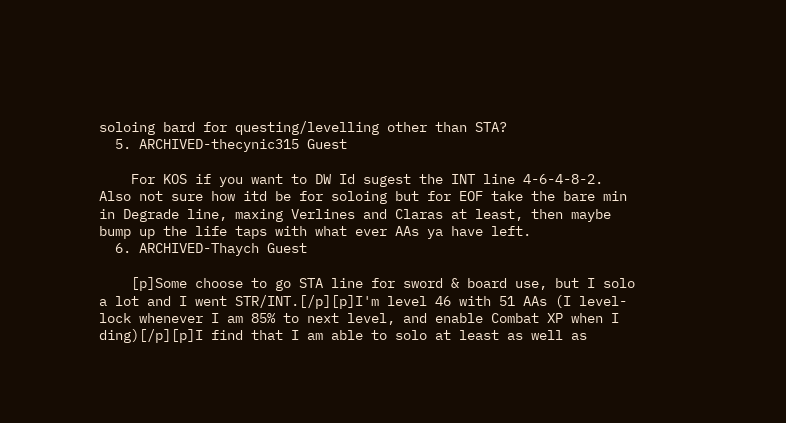soloing bard for questing/levelling other than STA?
  5. ARCHIVED-thecynic315 Guest

    For KOS if you want to DW Id sugest the INT line 4-6-4-8-2. Also not sure how itd be for soloing but for EOF take the bare min in Degrade line, maxing Verlines and Claras at least, then maybe bump up the life taps with what ever AAs ya have left.
  6. ARCHIVED-Thaych Guest

    [p]Some choose to go STA line for sword & board use, but I solo a lot and I went STR/INT.[/p][p]I'm level 46 with 51 AAs (I level-lock whenever I am 85% to next level, and enable Combat XP when I ding)[/p][p]I find that I am able to solo at least as well as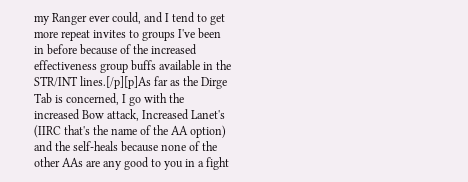my Ranger ever could, and I tend to get more repeat invites to groups I've been in before because of the increased effectiveness group buffs available in the STR/INT lines.[/p][p]As far as the Dirge Tab is concerned, I go with the increased Bow attack, Increased Lanet's (IIRC that's the name of the AA option) and the self-heals because none of the other AAs are any good to you in a fight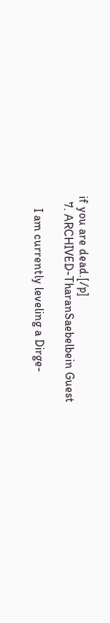if you are dead.[/p]
  7. ARCHIVED-TharanSaebelbein Guest

    I am currently leveling a Dirge-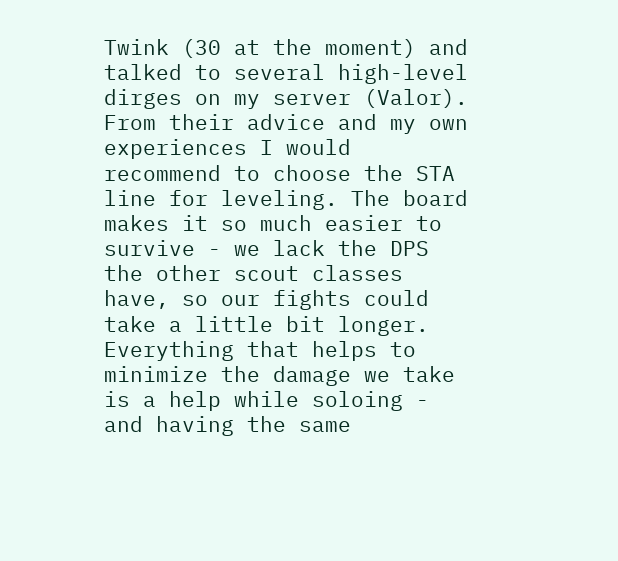Twink (30 at the moment) and talked to several high-level dirges on my server (Valor). From their advice and my own experiences I would recommend to choose the STA line for leveling. The board makes it so much easier to survive - we lack the DPS the other scout classes have, so our fights could take a little bit longer. Everything that helps to minimize the damage we take is a help while soloing - and having the same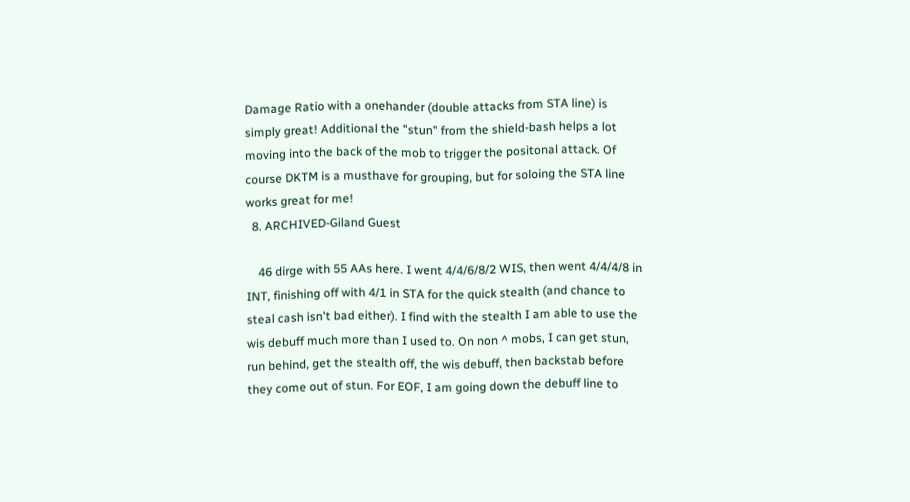Damage Ratio with a onehander (double attacks from STA line) is simply great! Additional the "stun" from the shield-bash helps a lot moving into the back of the mob to trigger the positonal attack. Of course DKTM is a musthave for grouping, but for soloing the STA line works great for me!
  8. ARCHIVED-Giland Guest

    46 dirge with 55 AAs here. I went 4/4/6/8/2 WIS, then went 4/4/4/8 in INT, finishing off with 4/1 in STA for the quick stealth (and chance to steal cash isn't bad either). I find with the stealth I am able to use the wis debuff much more than I used to. On non ^ mobs, I can get stun, run behind, get the stealth off, the wis debuff, then backstab before they come out of stun. For EOF, I am going down the debuff line to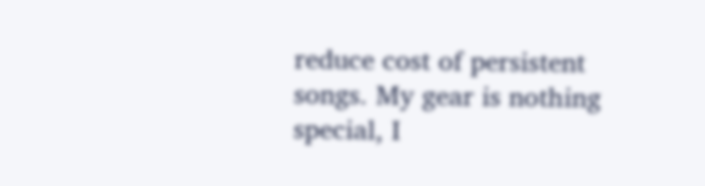reduce cost of persistent songs. My gear is nothing special, I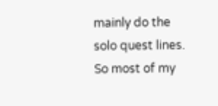mainly do the solo quest lines. So most of my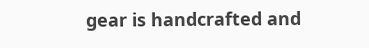gear is handcrafted and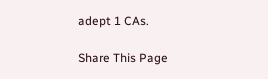adept 1 CAs.

Share This Page